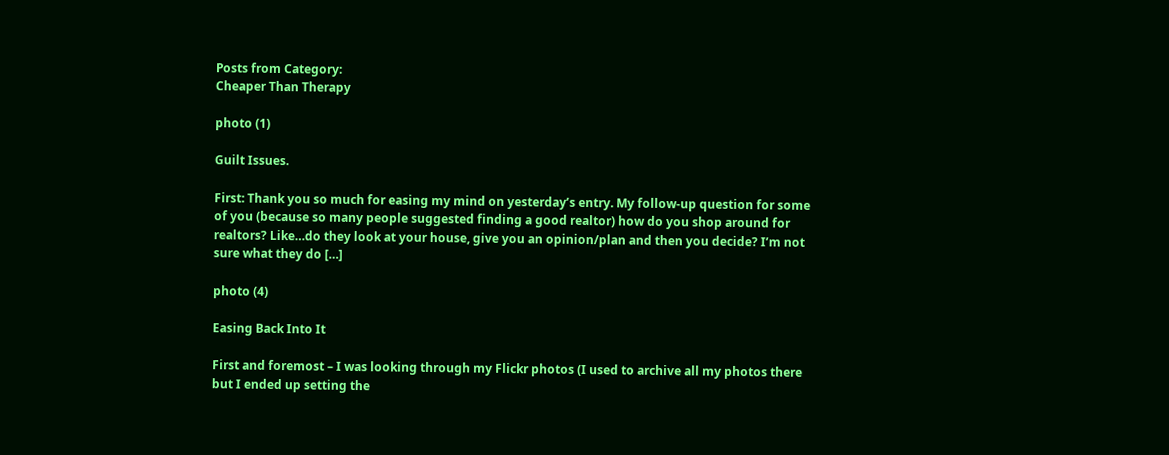Posts from Category:
Cheaper Than Therapy

photo (1)

Guilt Issues.

First: Thank you so much for easing my mind on yesterday’s entry. My follow-up question for some of you (because so many people suggested finding a good realtor) how do you shop around for realtors? Like…do they look at your house, give you an opinion/plan and then you decide? I’m not sure what they do […]

photo (4)

Easing Back Into It

First and foremost – I was looking through my Flickr photos (I used to archive all my photos there but I ended up setting the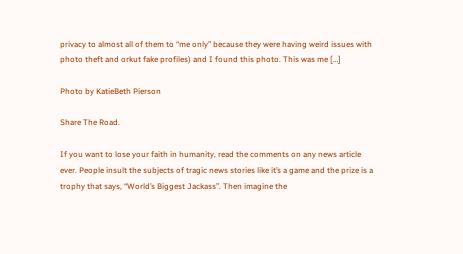privacy to almost all of them to “me only” because they were having weird issues with photo theft and orkut fake profiles) and I found this photo. This was me […]

Photo by KatieBeth Pierson

Share The Road.

If you want to lose your faith in humanity, read the comments on any news article ever. People insult the subjects of tragic news stories like it’s a game and the prize is a trophy that says, “World’s Biggest Jackass”. Then imagine the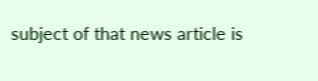subject of that news article is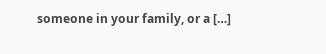someone in your family, or a […]